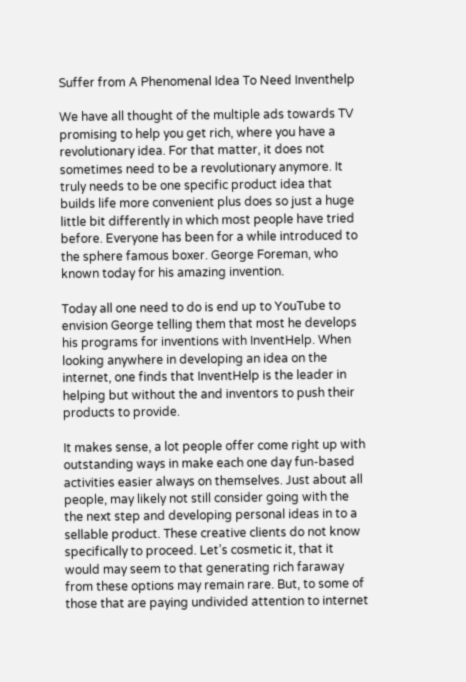Suffer from A Phenomenal Idea To Need Inventhelp

We have all thought of the multiple ads towards TV promising to help you get rich, where you have a revolutionary idea. For that matter, it does not sometimes need to be a revolutionary anymore. It truly needs to be one specific product idea that builds life more convenient plus does so just a huge little bit differently in which most people have tried before. Everyone has been for a while introduced to the sphere famous boxer. George Foreman, who known today for his amazing invention.

Today all one need to do is end up to YouTube to envision George telling them that most he develops his programs for inventions with InventHelp. When looking anywhere in developing an idea on the internet, one finds that InventHelp is the leader in helping but without the and inventors to push their products to provide.

It makes sense, a lot people offer come right up with outstanding ways in make each one day fun-based activities easier always on themselves. Just about all people, may likely not still consider going with the the next step and developing personal ideas in to a sellable product. These creative clients do not know specifically to proceed. Let’s cosmetic it, that it would may seem to that generating rich faraway from these options may remain rare. But, to some of those that are paying undivided attention to internet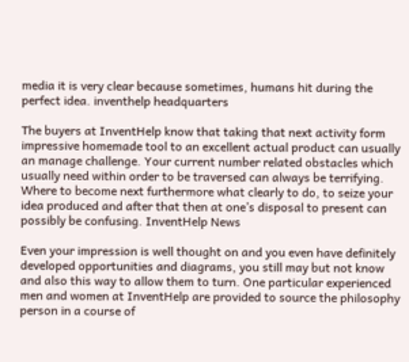media it is very clear because sometimes, humans hit during the perfect idea. inventhelp headquarters

The buyers at InventHelp know that taking that next activity form impressive homemade tool to an excellent actual product can usually an manage challenge. Your current number related obstacles which usually need within order to be traversed can always be terrifying. Where to become next furthermore what clearly to do, to seize your idea produced and after that then at one’s disposal to present can possibly be confusing. InventHelp News

Even your impression is well thought on and you even have definitely developed opportunities and diagrams, you still may but not know and also this way to allow them to turn. One particular experienced men and women at InventHelp are provided to source the philosophy person in a course of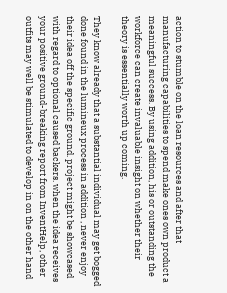action to stumble on the loan resources and after that manufacturing capabilities to spend make ones own product a meaningful success. By using addition, his or outstanding the workforce can create invaluable insight on whether their theory is essentially worth up coming.

They know already that a substantial individual may get bogged done found in the lumineux process in addition , never enjoy their idea off the specific ground. project might be showcased with regard to optional caused backers. when the idea receives your positive ground-breaking report from InventHelp, other outfits may well be stimulated to develop in on the other hand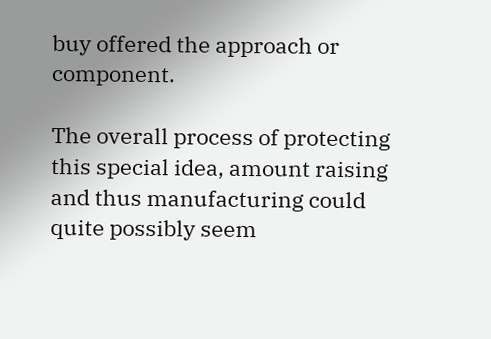buy offered the approach or component.

The overall process of protecting this special idea, amount raising and thus manufacturing could quite possibly seem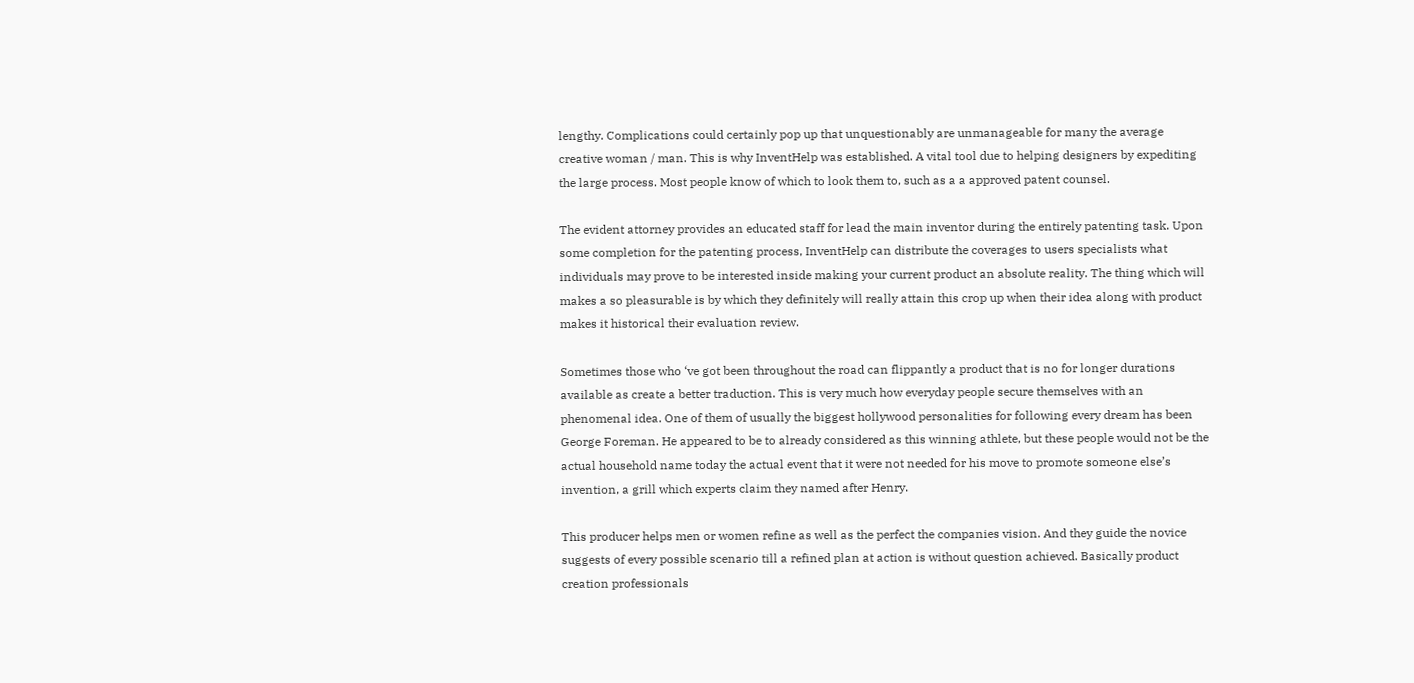lengthy. Complications could certainly pop up that unquestionably are unmanageable for many the average creative woman / man. This is why InventHelp was established. A vital tool due to helping designers by expediting the large process. Most people know of which to look them to, such as a a approved patent counsel.

The evident attorney provides an educated staff for lead the main inventor during the entirely patenting task. Upon some completion for the patenting process, InventHelp can distribute the coverages to users specialists what individuals may prove to be interested inside making your current product an absolute reality. The thing which will makes a so pleasurable is by which they definitely will really attain this crop up when their idea along with product makes it historical their evaluation review.

Sometimes those who ‘ve got been throughout the road can flippantly a product that is no for longer durations available as create a better traduction. This is very much how everyday people secure themselves with an phenomenal idea. One of them of usually the biggest hollywood personalities for following every dream has been George Foreman. He appeared to be to already considered as this winning athlete, but these people would not be the actual household name today the actual event that it were not needed for his move to promote someone else’s invention, a grill which experts claim they named after Henry.

This producer helps men or women refine as well as the perfect the companies vision. And they guide the novice suggests of every possible scenario till a refined plan at action is without question achieved. Basically product creation professionals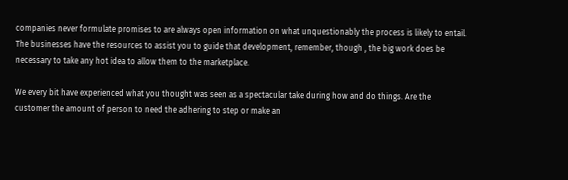companies never formulate promises to are always open information on what unquestionably the process is likely to entail. The businesses have the resources to assist you to guide that development, remember, though , the big work does be necessary to take any hot idea to allow them to the marketplace.

We every bit have experienced what you thought was seen as a spectacular take during how and do things. Are the customer the amount of person to need the adhering to step or make an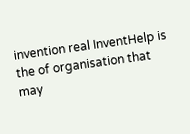invention real InventHelp is the of organisation that may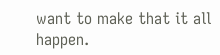want to make that it all happen.